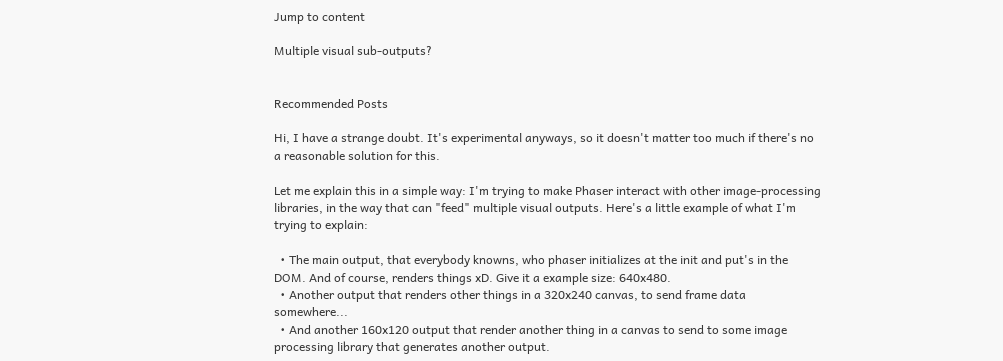Jump to content

Multiple visual sub-outputs?


Recommended Posts

Hi, I have a strange doubt. It's experimental anyways, so it doesn't matter too much if there's no a reasonable solution for this.

Let me explain this in a simple way: I'm trying to make Phaser interact with other image-processing libraries, in the way that can "feed" multiple visual outputs. Here's a little example of what I'm trying to explain:

  • The main output, that everybody knowns, who phaser initializes at the init and put's in the DOM. And of course, renders things xD. Give it a example size: 640x480.
  • Another output that renders other things in a 320x240 canvas, to send frame data somewhere...
  • And another 160x120 output that render another thing in a canvas to send to some image processing library that generates another output.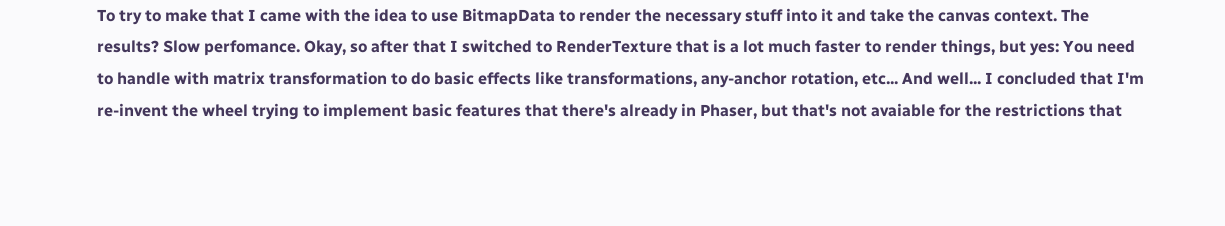To try to make that I came with the idea to use BitmapData to render the necessary stuff into it and take the canvas context. The results? Slow perfomance. Okay, so after that I switched to RenderTexture that is a lot much faster to render things, but yes: You need to handle with matrix transformation to do basic effects like transformations, any-anchor rotation, etc... And well... I concluded that I'm re-invent the wheel trying to implement basic features that there's already in Phaser, but that's not avaiable for the restrictions that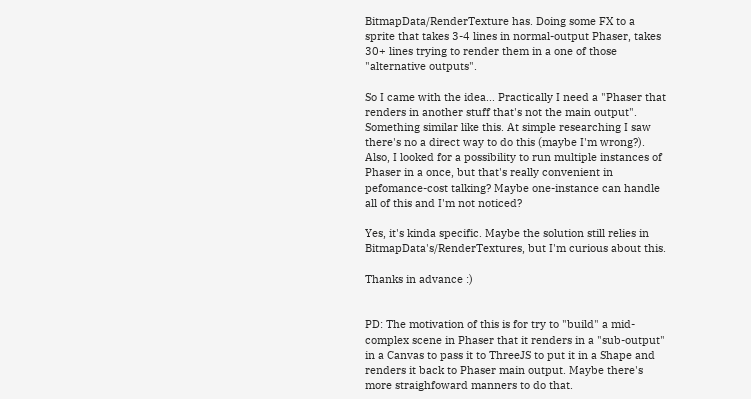BitmapData/RenderTexture has. Doing some FX to a sprite that takes 3-4 lines in normal-output Phaser, takes 30+ lines trying to render them in a one of those "alternative outputs".

So I came with the idea... Practically I need a "Phaser that renders in another stuff that's not the main output". Something similar like this. At simple researching I saw there's no a direct way to do this (maybe I'm wrong?). Also, I looked for a possibility to run multiple instances of Phaser in a once, but that's really convenient in pefomance-cost talking? Maybe one-instance can handle all of this and I'm not noticed?

Yes, it's kinda specific. Maybe the solution still relies in BitmapData's/RenderTextures, but I'm curious about this.

Thanks in advance :)


PD: The motivation of this is for try to "build" a mid-complex scene in Phaser that it renders in a "sub-output" in a Canvas to pass it to ThreeJS to put it in a Shape and renders it back to Phaser main output. Maybe there's more straighfoward manners to do that.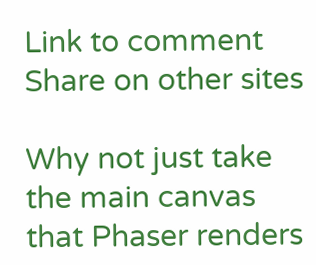Link to comment
Share on other sites

Why not just take the main canvas that Phaser renders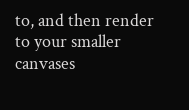to, and then render to your smaller canvases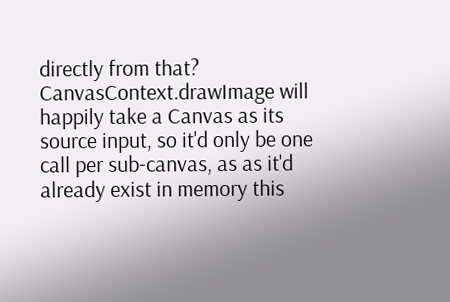directly from that? CanvasContext.drawImage will happily take a Canvas as its source input, so it'd only be one call per sub-canvas, as as it'd already exist in memory this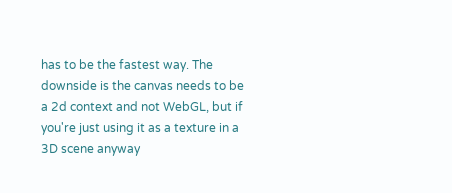has to be the fastest way. The downside is the canvas needs to be a 2d context and not WebGL, but if you're just using it as a texture in a 3D scene anyway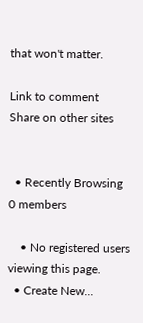that won't matter.

Link to comment
Share on other sites


  • Recently Browsing   0 members

    • No registered users viewing this page.
  • Create New...